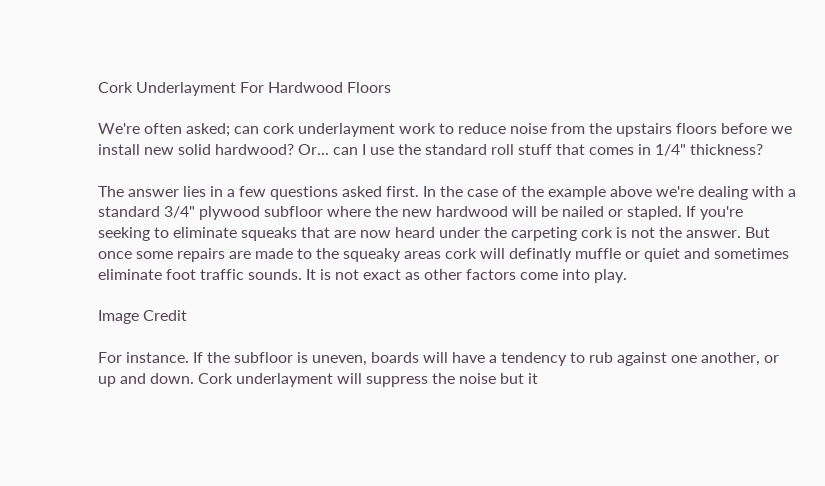Cork Underlayment For Hardwood Floors

We're often asked; can cork underlayment work to reduce noise from the upstairs floors before we install new solid hardwood? Or... can I use the standard roll stuff that comes in 1/4" thickness?

The answer lies in a few questions asked first. In the case of the example above we're dealing with a standard 3/4" plywood subfloor where the new hardwood will be nailed or stapled. If you're seeking to eliminate squeaks that are now heard under the carpeting cork is not the answer. But once some repairs are made to the squeaky areas cork will definatly muffle or quiet and sometimes eliminate foot traffic sounds. It is not exact as other factors come into play.

Image Credit

For instance. If the subfloor is uneven, boards will have a tendency to rub against one another, or up and down. Cork underlayment will suppress the noise but it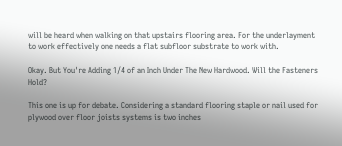will be heard when walking on that upstairs flooring area. For the underlayment to work effectively one needs a flat subfloor substrate to work with.

Okay. But You're Adding 1/4 of an Inch Under The New Hardwood. Will the Fasteners Hold?

This one is up for debate. Considering a standard flooring staple or nail used for plywood over floor joists systems is two inches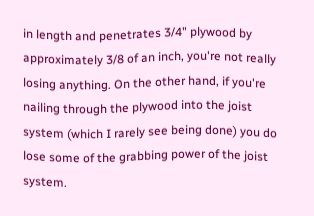in length and penetrates 3/4" plywood by approximately 3/8 of an inch, you're not really losing anything. On the other hand, if you're nailing through the plywood into the joist system (which I rarely see being done) you do lose some of the grabbing power of the joist system.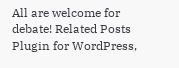All are welcome for debate! Related Posts Plugin for WordPress,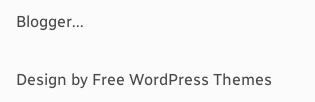Blogger...

Design by Free WordPress Themes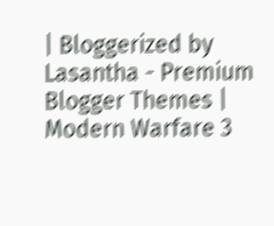| Bloggerized by Lasantha - Premium Blogger Themes | Modern Warfare 3